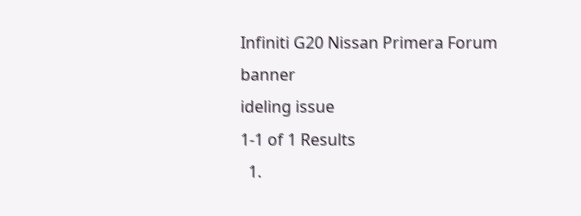Infiniti G20 Nissan Primera Forum banner
ideling issue
1-1 of 1 Results
  1.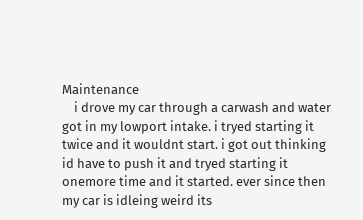Maintenance
    i drove my car through a carwash and water got in my lowport intake. i tryed starting it twice and it wouldnt start. i got out thinking id have to push it and tryed starting it onemore time and it started. ever since then my car is idleing weird its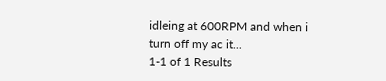idleing at 600RPM and when i turn off my ac it...
1-1 of 1 Results